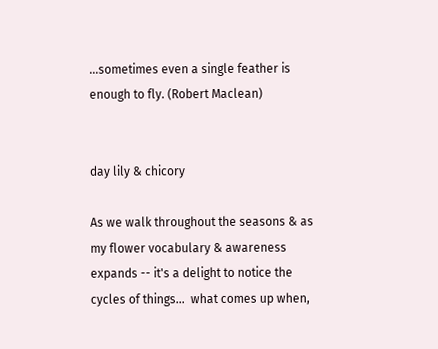...sometimes even a single feather is enough to fly. (Robert Maclean)


day lily & chicory

As we walk throughout the seasons & as my flower vocabulary & awareness expands -- it's a delight to notice the cycles of things...  what comes up when,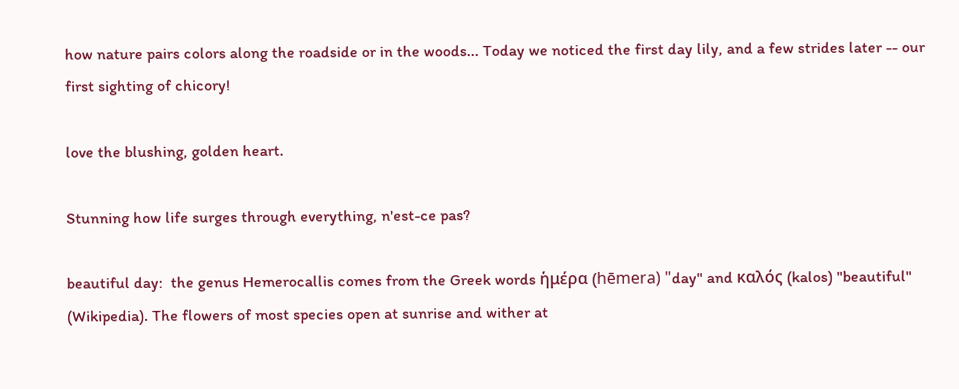how nature pairs colors along the roadside or in the woods... Today we noticed the first day lily, and a few strides later -- our first sighting of chicory!

love the blushing, golden heart.

Stunning how life surges through everything, n'est-ce pas?

beautiful day:  the genus Hemerocallis comes from the Greek words ἡμέρα (hēmera) "day" and καλός (kalos) "beautiful" (Wikipedia). The flowers of most species open at sunrise and wither at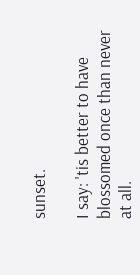sunset.

I say: 'tis better to have blossomed once than never at all.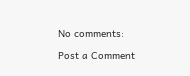No comments:

Post a Comment